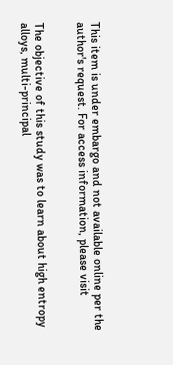This item is under embargo and not available online per the author's request. For access information, please visit


The objective of this study was to learn about high entropy alloys, multi-principal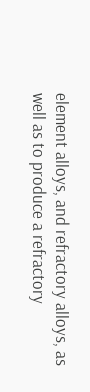element alloys, and refractory alloys, as well as to produce a refractory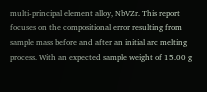multi-principal element alloy, NbVZr. This report focuses on the compositional error resulting from sample mass before and after an initial arc melting process. With an expected sample weight of 15.00 g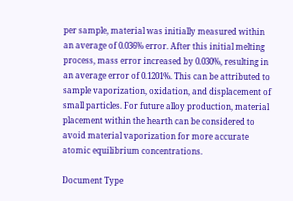per sample, material was initially measured within an average of 0.036% error. After this initial melting process, mass error increased by 0.030%, resulting in an average error of 0.1201%. This can be attributed to sample vaporization, oxidation, and displacement of small particles. For future alloy production, material placement within the hearth can be considered to avoid material vaporization for more accurate atomic equilibrium concentrations.

Document Type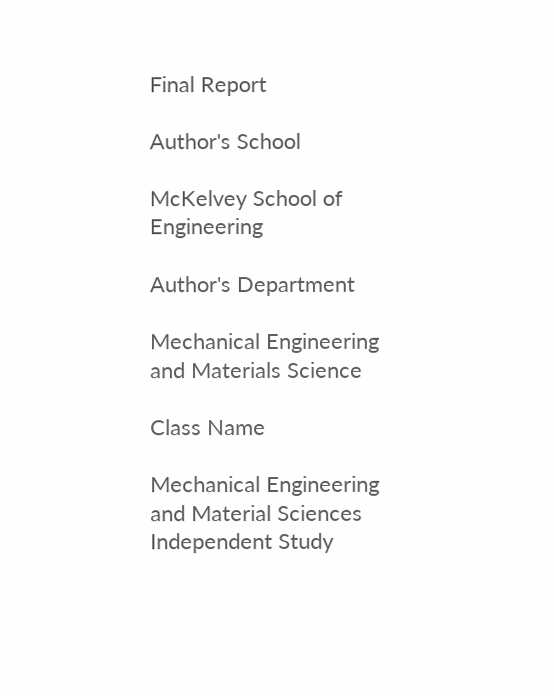Final Report

Author's School

McKelvey School of Engineering

Author's Department

Mechanical Engineering and Materials Science

Class Name

Mechanical Engineering and Material Sciences Independent Study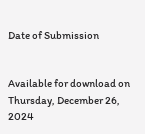Date of Submission


Available for download on Thursday, December 26, 2024